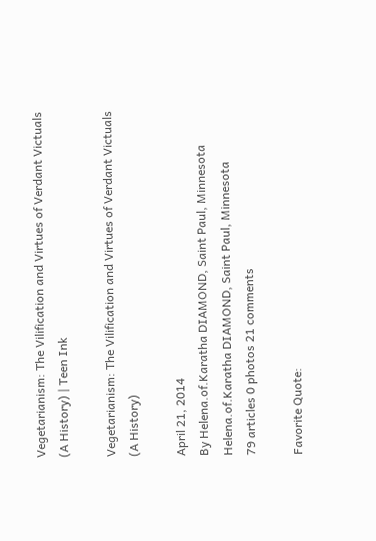Vegetarianism: The Vilification and Virtues of Verdant Victuals (A History) | Teen Ink

Vegetarianism: The Vilification and Virtues of Verdant Victuals (A History)

April 21, 2014
By Helena.of.Karatha DIAMOND, Saint Paul, Minnesota
Helena.of.Karatha DIAMOND, Saint Paul, Minnesota
79 articles 0 photos 21 comments

Favorite Quote: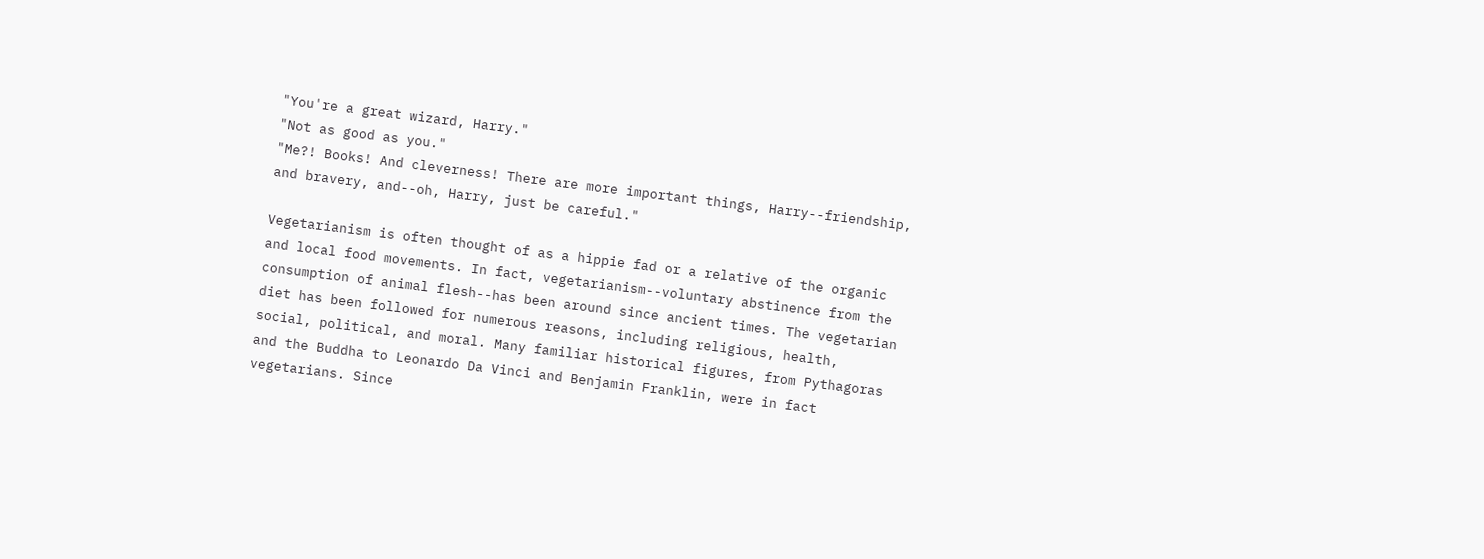"You're a great wizard, Harry."
"Not as good as you."
"Me?! Books! And cleverness! There are more important things, Harry--friendship, and bravery, and--oh, Harry, just be careful."

Vegetarianism is often thought of as a hippie fad or a relative of the organic and local food movements. In fact, vegetarianism--voluntary abstinence from the consumption of animal flesh--has been around since ancient times. The vegetarian diet has been followed for numerous reasons, including religious, health, social, political, and moral. Many familiar historical figures, from Pythagoras and the Buddha to Leonardo Da Vinci and Benjamin Franklin, were in fact vegetarians. Since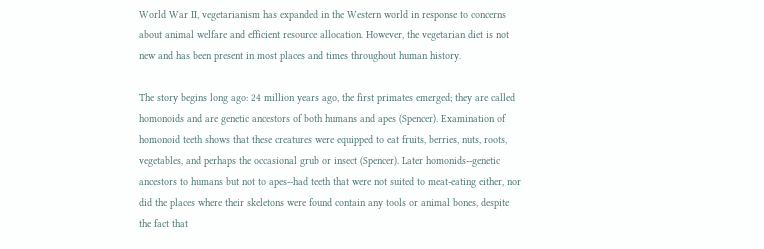World War II, vegetarianism has expanded in the Western world in response to concerns about animal welfare and efficient resource allocation. However, the vegetarian diet is not new and has been present in most places and times throughout human history.

The story begins long ago: 24 million years ago, the first primates emerged; they are called homonoids and are genetic ancestors of both humans and apes (Spencer). Examination of homonoid teeth shows that these creatures were equipped to eat fruits, berries, nuts, roots, vegetables, and perhaps the occasional grub or insect (Spencer). Later homonids--genetic ancestors to humans but not to apes--had teeth that were not suited to meat-eating either, nor did the places where their skeletons were found contain any tools or animal bones, despite the fact that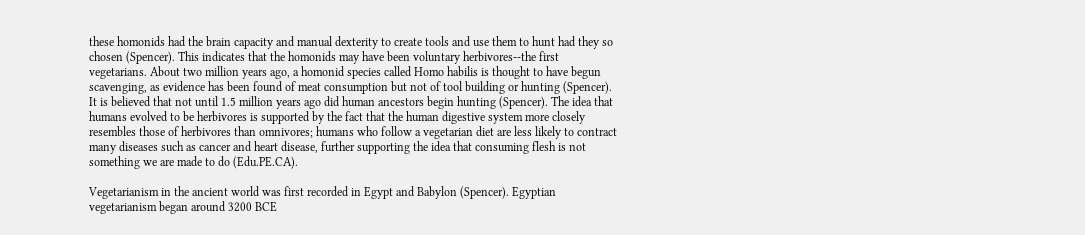these homonids had the brain capacity and manual dexterity to create tools and use them to hunt had they so chosen (Spencer). This indicates that the homonids may have been voluntary herbivores--the first vegetarians. About two million years ago, a homonid species called Homo habilis is thought to have begun scavenging, as evidence has been found of meat consumption but not of tool building or hunting (Spencer). It is believed that not until 1.5 million years ago did human ancestors begin hunting (Spencer). The idea that humans evolved to be herbivores is supported by the fact that the human digestive system more closely resembles those of herbivores than omnivores; humans who follow a vegetarian diet are less likely to contract many diseases such as cancer and heart disease, further supporting the idea that consuming flesh is not something we are made to do (Edu.PE.CA).

Vegetarianism in the ancient world was first recorded in Egypt and Babylon (Spencer). Egyptian vegetarianism began around 3200 BCE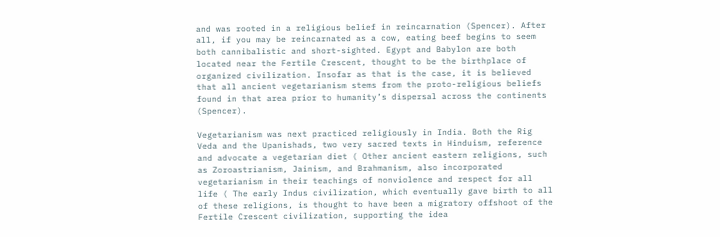and was rooted in a religious belief in reincarnation (Spencer). After all, if you may be reincarnated as a cow, eating beef begins to seem both cannibalistic and short-sighted. Egypt and Babylon are both located near the Fertile Crescent, thought to be the birthplace of organized civilization. Insofar as that is the case, it is believed that all ancient vegetarianism stems from the proto-religious beliefs found in that area prior to humanity’s dispersal across the continents (Spencer).

Vegetarianism was next practiced religiously in India. Both the Rig Veda and the Upanishads, two very sacred texts in Hinduism, reference and advocate a vegetarian diet ( Other ancient eastern religions, such as Zoroastrianism, Jainism, and Brahmanism, also incorporated vegetarianism in their teachings of nonviolence and respect for all life ( The early Indus civilization, which eventually gave birth to all of these religions, is thought to have been a migratory offshoot of the Fertile Crescent civilization, supporting the idea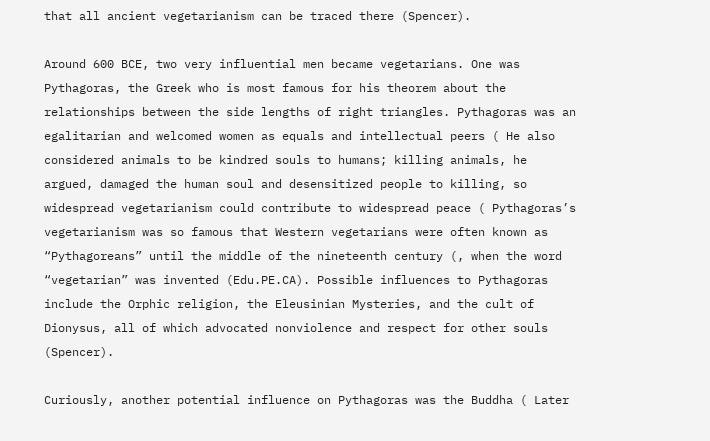that all ancient vegetarianism can be traced there (Spencer).

Around 600 BCE, two very influential men became vegetarians. One was Pythagoras, the Greek who is most famous for his theorem about the relationships between the side lengths of right triangles. Pythagoras was an egalitarian and welcomed women as equals and intellectual peers ( He also considered animals to be kindred souls to humans; killing animals, he argued, damaged the human soul and desensitized people to killing, so widespread vegetarianism could contribute to widespread peace ( Pythagoras’s vegetarianism was so famous that Western vegetarians were often known as “Pythagoreans” until the middle of the nineteenth century (, when the word “vegetarian” was invented (Edu.PE.CA). Possible influences to Pythagoras include the Orphic religion, the Eleusinian Mysteries, and the cult of Dionysus, all of which advocated nonviolence and respect for other souls (Spencer).

Curiously, another potential influence on Pythagoras was the Buddha ( Later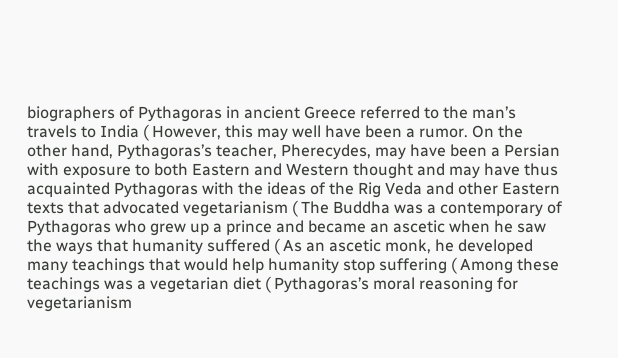biographers of Pythagoras in ancient Greece referred to the man’s travels to India ( However, this may well have been a rumor. On the other hand, Pythagoras’s teacher, Pherecydes, may have been a Persian with exposure to both Eastern and Western thought and may have thus acquainted Pythagoras with the ideas of the Rig Veda and other Eastern texts that advocated vegetarianism ( The Buddha was a contemporary of Pythagoras who grew up a prince and became an ascetic when he saw the ways that humanity suffered ( As an ascetic monk, he developed many teachings that would help humanity stop suffering ( Among these teachings was a vegetarian diet ( Pythagoras’s moral reasoning for vegetarianism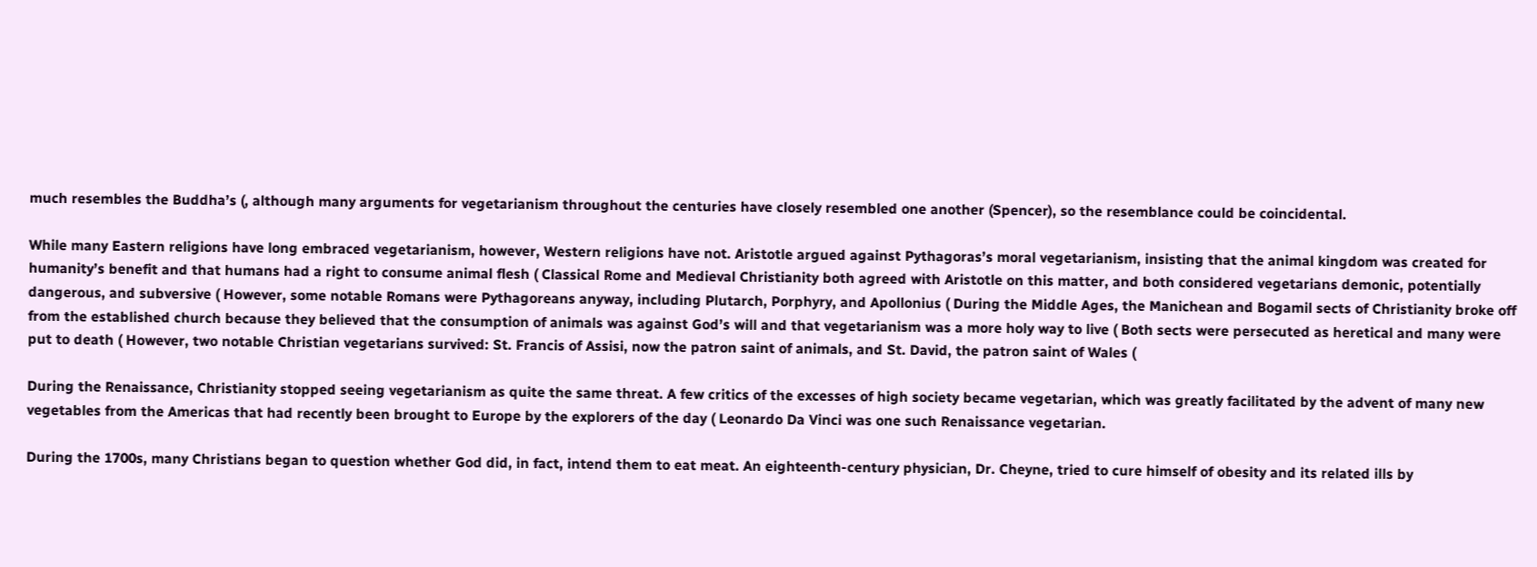much resembles the Buddha’s (, although many arguments for vegetarianism throughout the centuries have closely resembled one another (Spencer), so the resemblance could be coincidental.

While many Eastern religions have long embraced vegetarianism, however, Western religions have not. Aristotle argued against Pythagoras’s moral vegetarianism, insisting that the animal kingdom was created for humanity’s benefit and that humans had a right to consume animal flesh ( Classical Rome and Medieval Christianity both agreed with Aristotle on this matter, and both considered vegetarians demonic, potentially dangerous, and subversive ( However, some notable Romans were Pythagoreans anyway, including Plutarch, Porphyry, and Apollonius ( During the Middle Ages, the Manichean and Bogamil sects of Christianity broke off from the established church because they believed that the consumption of animals was against God’s will and that vegetarianism was a more holy way to live ( Both sects were persecuted as heretical and many were put to death ( However, two notable Christian vegetarians survived: St. Francis of Assisi, now the patron saint of animals, and St. David, the patron saint of Wales (

During the Renaissance, Christianity stopped seeing vegetarianism as quite the same threat. A few critics of the excesses of high society became vegetarian, which was greatly facilitated by the advent of many new vegetables from the Americas that had recently been brought to Europe by the explorers of the day ( Leonardo Da Vinci was one such Renaissance vegetarian.

During the 1700s, many Christians began to question whether God did, in fact, intend them to eat meat. An eighteenth-century physician, Dr. Cheyne, tried to cure himself of obesity and its related ills by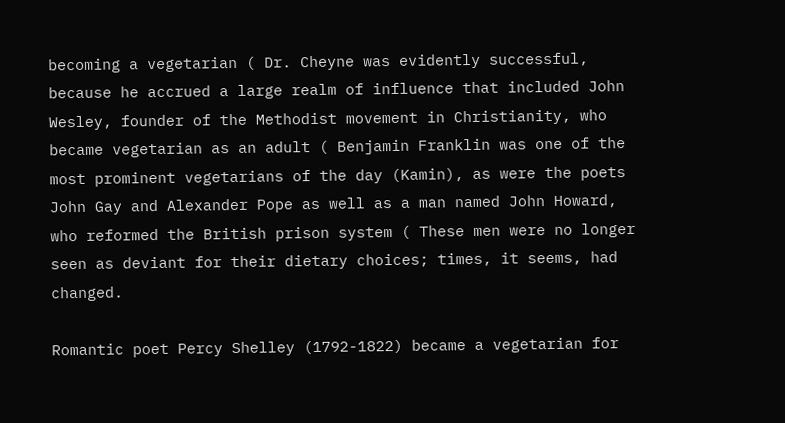becoming a vegetarian ( Dr. Cheyne was evidently successful, because he accrued a large realm of influence that included John Wesley, founder of the Methodist movement in Christianity, who became vegetarian as an adult ( Benjamin Franklin was one of the most prominent vegetarians of the day (Kamin), as were the poets John Gay and Alexander Pope as well as a man named John Howard, who reformed the British prison system ( These men were no longer seen as deviant for their dietary choices; times, it seems, had changed.

Romantic poet Percy Shelley (1792-1822) became a vegetarian for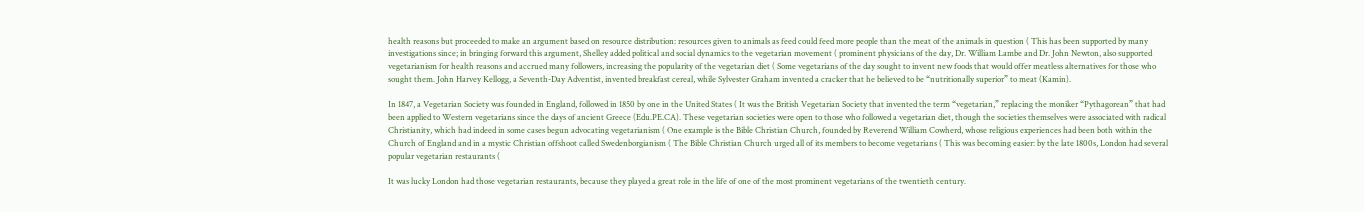health reasons but proceeded to make an argument based on resource distribution: resources given to animals as feed could feed more people than the meat of the animals in question ( This has been supported by many investigations since; in bringing forward this argument, Shelley added political and social dynamics to the vegetarian movement ( prominent physicians of the day, Dr. William Lambe and Dr. John Newton, also supported vegetarianism for health reasons and accrued many followers, increasing the popularity of the vegetarian diet ( Some vegetarians of the day sought to invent new foods that would offer meatless alternatives for those who sought them. John Harvey Kellogg, a Seventh-Day Adventist, invented breakfast cereal, while Sylvester Graham invented a cracker that he believed to be “nutritionally superior” to meat (Kamin).

In 1847, a Vegetarian Society was founded in England, followed in 1850 by one in the United States ( It was the British Vegetarian Society that invented the term “vegetarian,” replacing the moniker “Pythagorean” that had been applied to Western vegetarians since the days of ancient Greece (Edu.PE.CA). These vegetarian societies were open to those who followed a vegetarian diet, though the societies themselves were associated with radical Christianity, which had indeed in some cases begun advocating vegetarianism ( One example is the Bible Christian Church, founded by Reverend William Cowherd, whose religious experiences had been both within the Church of England and in a mystic Christian offshoot called Swedenborgianism ( The Bible Christian Church urged all of its members to become vegetarians ( This was becoming easier: by the late 1800s, London had several popular vegetarian restaurants (

It was lucky London had those vegetarian restaurants, because they played a great role in the life of one of the most prominent vegetarians of the twentieth century.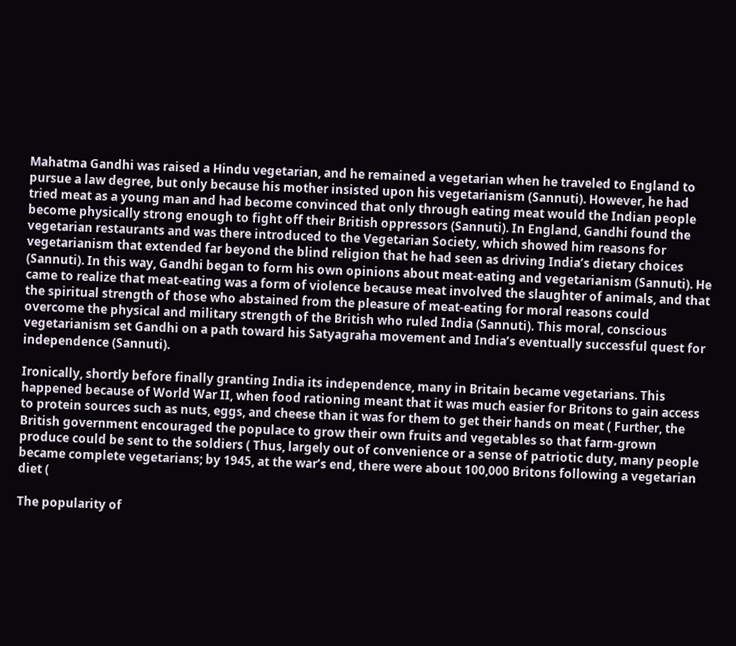Mahatma Gandhi was raised a Hindu vegetarian, and he remained a vegetarian when he traveled to England to pursue a law degree, but only because his mother insisted upon his vegetarianism (Sannuti). However, he had tried meat as a young man and had become convinced that only through eating meat would the Indian people become physically strong enough to fight off their British oppressors (Sannuti). In England, Gandhi found the vegetarian restaurants and was there introduced to the Vegetarian Society, which showed him reasons for vegetarianism that extended far beyond the blind religion that he had seen as driving India’s dietary choices (Sannuti). In this way, Gandhi began to form his own opinions about meat-eating and vegetarianism (Sannuti). He came to realize that meat-eating was a form of violence because meat involved the slaughter of animals, and that the spiritual strength of those who abstained from the pleasure of meat-eating for moral reasons could overcome the physical and military strength of the British who ruled India (Sannuti). This moral, conscious vegetarianism set Gandhi on a path toward his Satyagraha movement and India’s eventually successful quest for independence (Sannuti).

Ironically, shortly before finally granting India its independence, many in Britain became vegetarians. This happened because of World War II, when food rationing meant that it was much easier for Britons to gain access to protein sources such as nuts, eggs, and cheese than it was for them to get their hands on meat ( Further, the British government encouraged the populace to grow their own fruits and vegetables so that farm-grown produce could be sent to the soldiers ( Thus, largely out of convenience or a sense of patriotic duty, many people became complete vegetarians; by 1945, at the war’s end, there were about 100,000 Britons following a vegetarian diet (

The popularity of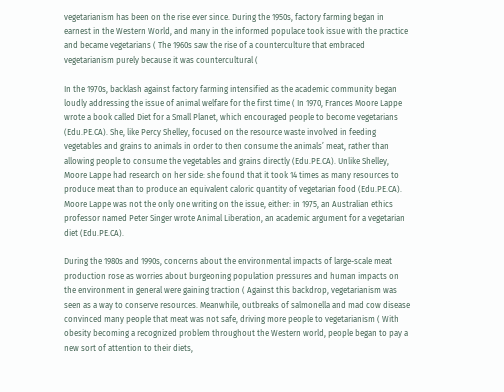vegetarianism has been on the rise ever since. During the 1950s, factory farming began in earnest in the Western World, and many in the informed populace took issue with the practice and became vegetarians ( The 1960s saw the rise of a counterculture that embraced vegetarianism purely because it was countercultural (

In the 1970s, backlash against factory farming intensified as the academic community began loudly addressing the issue of animal welfare for the first time ( In 1970, Frances Moore Lappe wrote a book called Diet for a Small Planet, which encouraged people to become vegetarians (Edu.PE.CA). She, like Percy Shelley, focused on the resource waste involved in feeding vegetables and grains to animals in order to then consume the animals’ meat, rather than allowing people to consume the vegetables and grains directly (Edu.PE.CA). Unlike Shelley, Moore Lappe had research on her side: she found that it took 14 times as many resources to produce meat than to produce an equivalent caloric quantity of vegetarian food (Edu.PE.CA). Moore Lappe was not the only one writing on the issue, either: in 1975, an Australian ethics professor named Peter Singer wrote Animal Liberation, an academic argument for a vegetarian diet (Edu.PE.CA).

During the 1980s and 1990s, concerns about the environmental impacts of large-scale meat production rose as worries about burgeoning population pressures and human impacts on the environment in general were gaining traction ( Against this backdrop, vegetarianism was seen as a way to conserve resources. Meanwhile, outbreaks of salmonella and mad cow disease convinced many people that meat was not safe, driving more people to vegetarianism ( With obesity becoming a recognized problem throughout the Western world, people began to pay a new sort of attention to their diets,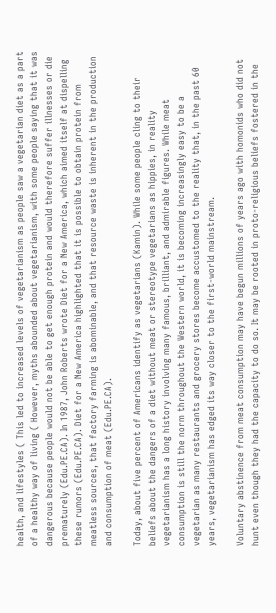health, and lifestyles ( This led to increased levels of vegetarianism as people saw a vegetarian diet as a part of a healthy way of living ( However, myths abounded about vegetarianism, with some people saying that it was dangerous because people would not be able to get enough protein and would therefore suffer illnesses or die prematurely (Edu.PE.CA). In 1987, John Roberts wrote Diet for a New America, which aimed itself at dispelling these rumors (Edu.PE.CA). Diet for a New America highlighted that it is possible to obtain protein from meatless sources, that factory farming is abominable, and that resource waste is inherent in the production and consumption of meat (Edu.PE.CA).

Today, about five percent of Americans identify as vegetarians (Kamin). While some people cling to their beliefs about the dangers of a diet without meat or stereotype vegetarians as hippies, in reality vegetarianism has a long history involving many famous, brilliant, and admirable figures. While meat consumption is still the norm throughout the Western world, it is becoming increasingly easy to be a vegetarian as many restaurants and grocery stores become accustomed to the reality that, in the past 60 years, vegetarianism has edged its way closer to the first-world mainstream.

Voluntary abstinence from meat consumption may have begun millions of years ago with homonids who did not hunt even though they had the capacity to do so. It may be rooted in proto-religious beliefs fostered in the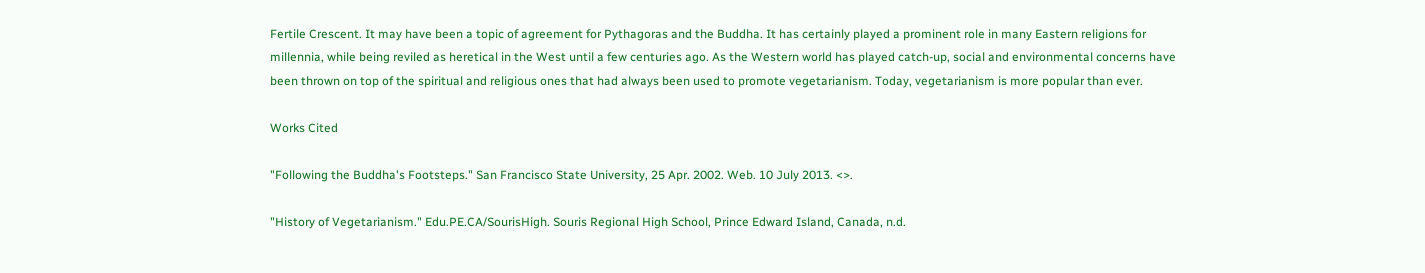Fertile Crescent. It may have been a topic of agreement for Pythagoras and the Buddha. It has certainly played a prominent role in many Eastern religions for millennia, while being reviled as heretical in the West until a few centuries ago. As the Western world has played catch-up, social and environmental concerns have been thrown on top of the spiritual and religious ones that had always been used to promote vegetarianism. Today, vegetarianism is more popular than ever.

Works Cited

"Following the Buddha's Footsteps." San Francisco State University, 25 Apr. 2002. Web. 10 July 2013. <>.

"History of Vegetarianism." Edu.PE.CA/SourisHigh. Souris Regional High School, Prince Edward Island, Canada, n.d.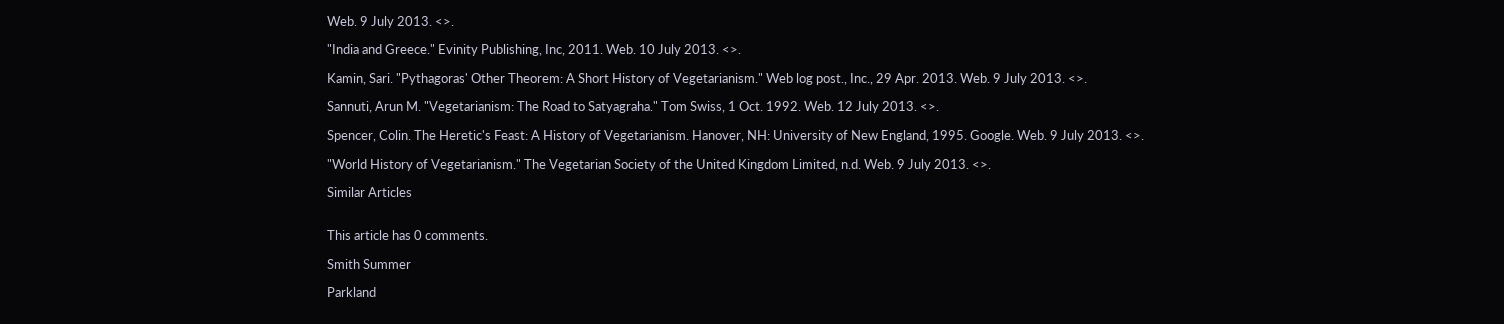Web. 9 July 2013. <>.

"India and Greece." Evinity Publishing, Inc, 2011. Web. 10 July 2013. <>.

Kamin, Sari. "Pythagoras' Other Theorem: A Short History of Vegetarianism." Web log post., Inc., 29 Apr. 2013. Web. 9 July 2013. <>.

Sannuti, Arun M. "Vegetarianism: The Road to Satyagraha." Tom Swiss, 1 Oct. 1992. Web. 12 July 2013. <>.

Spencer, Colin. The Heretic's Feast: A History of Vegetarianism. Hanover, NH: University of New England, 1995. Google. Web. 9 July 2013. <>.

"World History of Vegetarianism." The Vegetarian Society of the United Kingdom Limited, n.d. Web. 9 July 2013. <>.

Similar Articles


This article has 0 comments.

Smith Summer

Parkland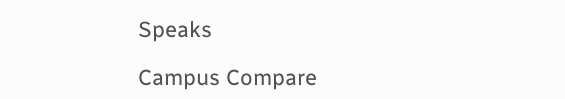Speaks

Campus Compare